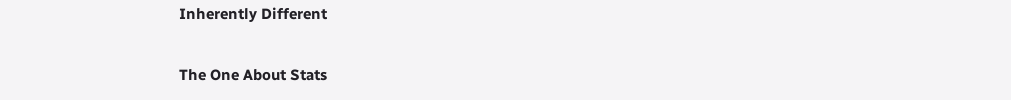Inherently Different

The One About Stats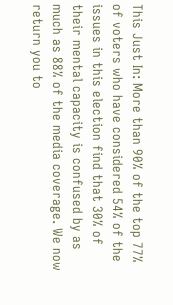This Just In: More than 90% of the top 77% of voters who have considered 54% of the issues in this election find that 30% of their mental capacity is confused by as much as 88% of the media coverage. We now return you to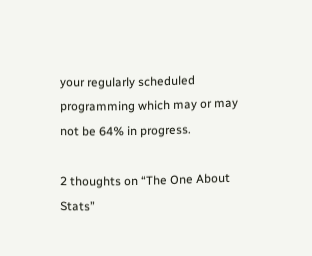your regularly scheduled programming which may or may not be 64% in progress.

2 thoughts on “The One About Stats”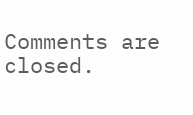Comments are closed.